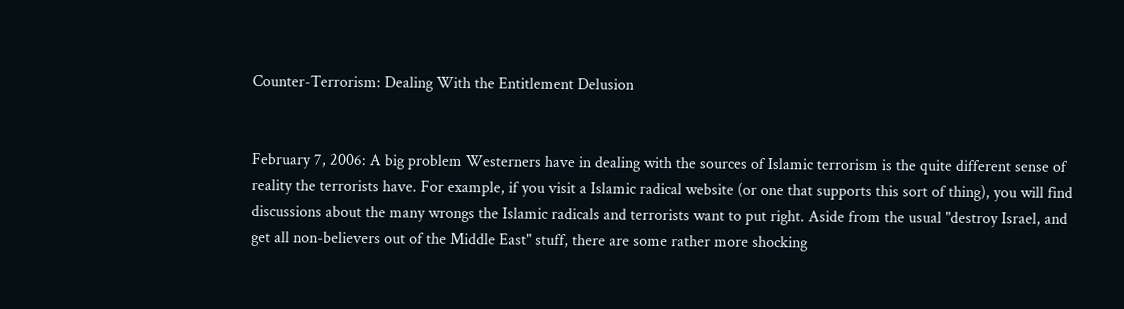Counter-Terrorism: Dealing With the Entitlement Delusion


February 7, 2006: A big problem Westerners have in dealing with the sources of Islamic terrorism is the quite different sense of reality the terrorists have. For example, if you visit a Islamic radical website (or one that supports this sort of thing), you will find discussions about the many wrongs the Islamic radicals and terrorists want to put right. Aside from the usual "destroy Israel, and get all non-believers out of the Middle East" stuff, there are some rather more shocking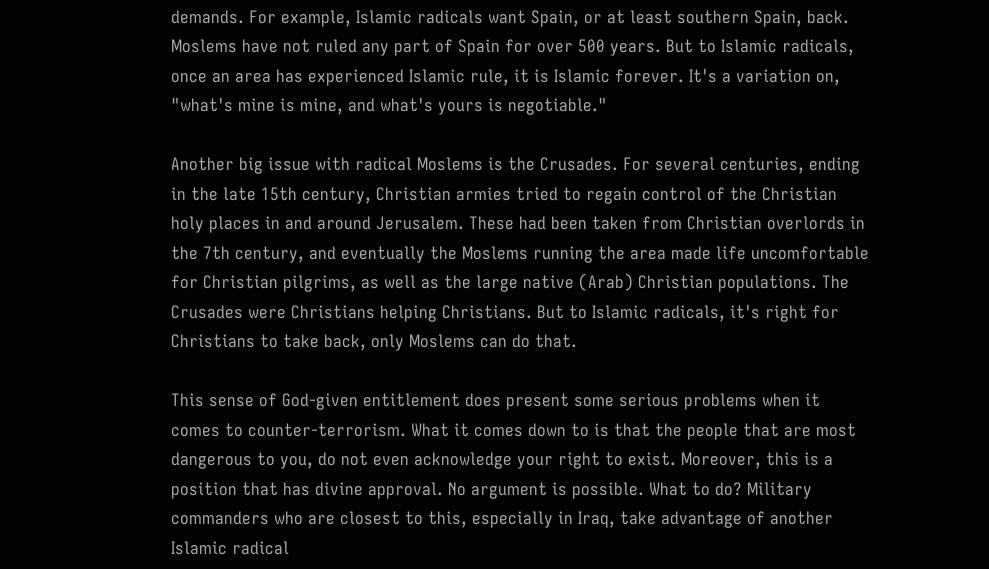demands. For example, Islamic radicals want Spain, or at least southern Spain, back. Moslems have not ruled any part of Spain for over 500 years. But to Islamic radicals, once an area has experienced Islamic rule, it is Islamic forever. It's a variation on, "what's mine is mine, and what's yours is negotiable."

Another big issue with radical Moslems is the Crusades. For several centuries, ending in the late 15th century, Christian armies tried to regain control of the Christian holy places in and around Jerusalem. These had been taken from Christian overlords in the 7th century, and eventually the Moslems running the area made life uncomfortable for Christian pilgrims, as well as the large native (Arab) Christian populations. The Crusades were Christians helping Christians. But to Islamic radicals, it's right for Christians to take back, only Moslems can do that.

This sense of God-given entitlement does present some serious problems when it comes to counter-terrorism. What it comes down to is that the people that are most dangerous to you, do not even acknowledge your right to exist. Moreover, this is a position that has divine approval. No argument is possible. What to do? Military commanders who are closest to this, especially in Iraq, take advantage of another Islamic radical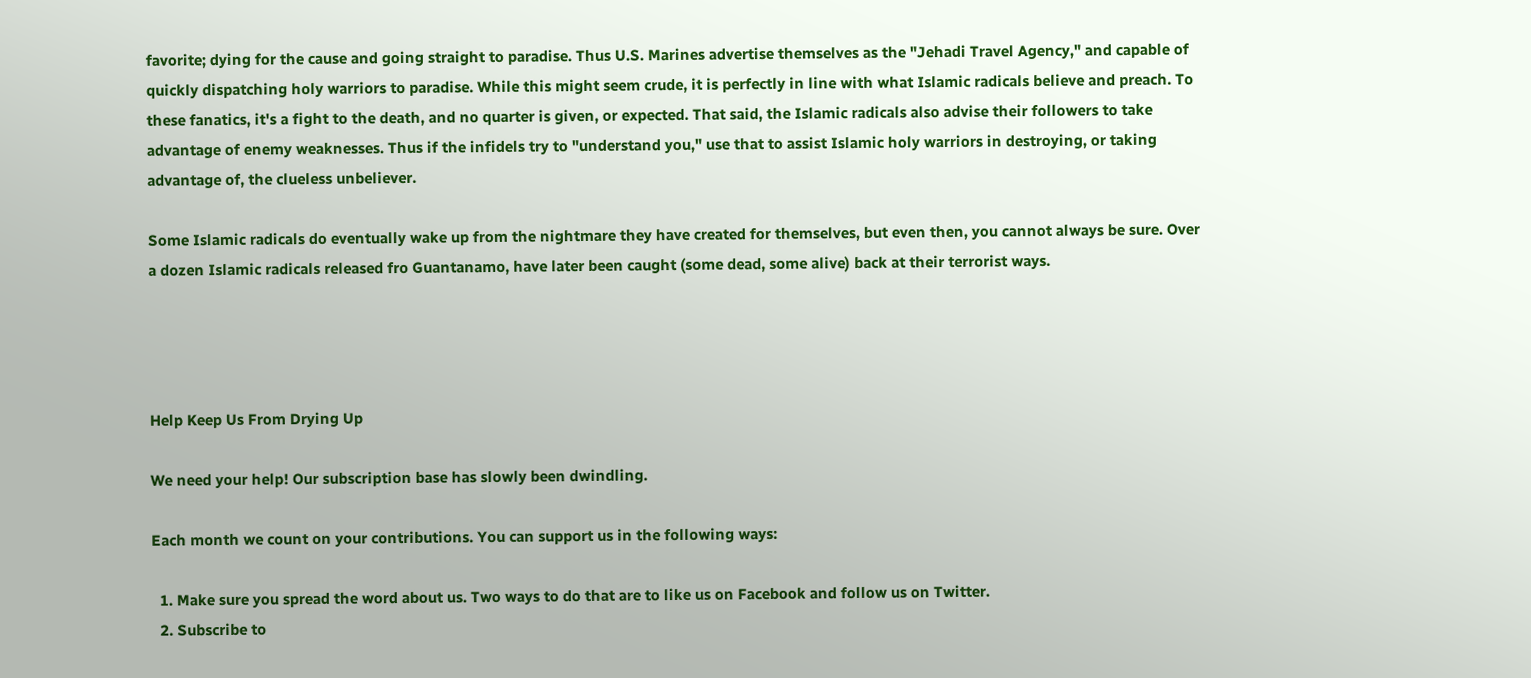favorite; dying for the cause and going straight to paradise. Thus U.S. Marines advertise themselves as the "Jehadi Travel Agency," and capable of quickly dispatching holy warriors to paradise. While this might seem crude, it is perfectly in line with what Islamic radicals believe and preach. To these fanatics, it's a fight to the death, and no quarter is given, or expected. That said, the Islamic radicals also advise their followers to take advantage of enemy weaknesses. Thus if the infidels try to "understand you," use that to assist Islamic holy warriors in destroying, or taking advantage of, the clueless unbeliever.

Some Islamic radicals do eventually wake up from the nightmare they have created for themselves, but even then, you cannot always be sure. Over a dozen Islamic radicals released fro Guantanamo, have later been caught (some dead, some alive) back at their terrorist ways.




Help Keep Us From Drying Up

We need your help! Our subscription base has slowly been dwindling.

Each month we count on your contributions. You can support us in the following ways:

  1. Make sure you spread the word about us. Two ways to do that are to like us on Facebook and follow us on Twitter.
  2. Subscribe to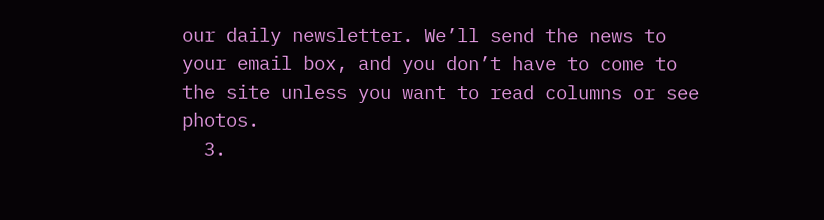our daily newsletter. We’ll send the news to your email box, and you don’t have to come to the site unless you want to read columns or see photos.
  3.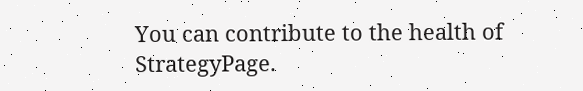You can contribute to the health of StrategyPage.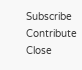Subscribe   Contribute   Close